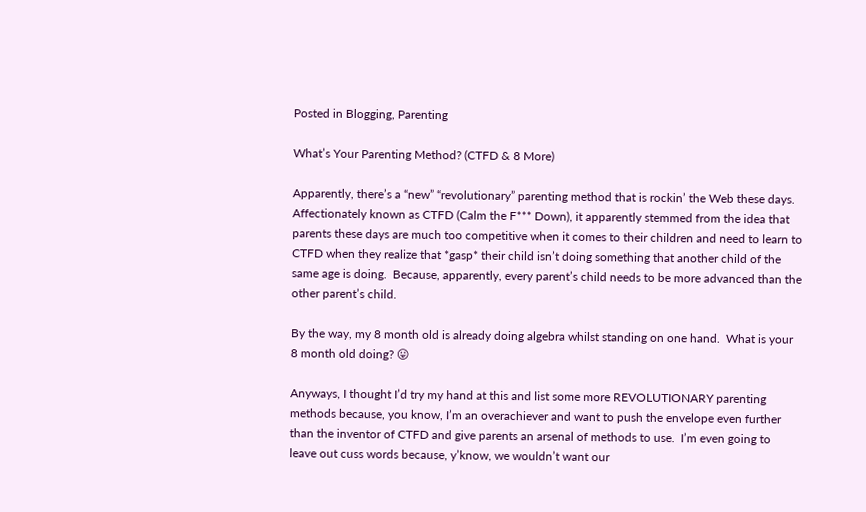Posted in Blogging, Parenting

What’s Your Parenting Method? (CTFD & 8 More)

Apparently, there’s a “new” “revolutionary” parenting method that is rockin’ the Web these days.  Affectionately known as CTFD (Calm the F*** Down), it apparently stemmed from the idea that parents these days are much too competitive when it comes to their children and need to learn to CTFD when they realize that *gasp* their child isn’t doing something that another child of the same age is doing.  Because, apparently, every parent’s child needs to be more advanced than the other parent’s child.

By the way, my 8 month old is already doing algebra whilst standing on one hand.  What is your 8 month old doing? 😛

Anyways, I thought I’d try my hand at this and list some more REVOLUTIONARY parenting methods because, you know, I’m an overachiever and want to push the envelope even further than the inventor of CTFD and give parents an arsenal of methods to use.  I’m even going to leave out cuss words because, y’know, we wouldn’t want our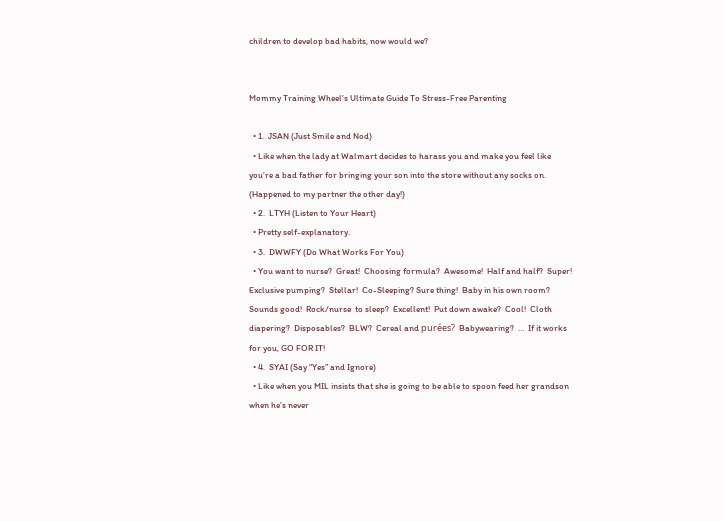children to develop bad habits, now would we?


Mommy Training Wheel’s Ultimate Guide To Stress-Free Parenting

  • 1.  JSAN (Just Smile and Nod)
  • Like when the lady at Walmart decides to harass you and make you feel like you’re a bad father for bringing your son into the store without any socks on.  (Happened to my partner the other day!)
  • 2.  LTYH (Listen to Your Heart)
  • Pretty self-explanatory.
  • 3.  DWWFY (Do What Works For You)
  • You want to nurse?  Great!  Choosing formula?  Awesome!  Half and half?  Super!  Exclusive pumping?  Stellar!  Co-Sleeping? Sure thing!  Baby in his own room?  Sounds good!  Rock/nurse  to sleep?  Excellent!  Put down awake?  Cool!  Cloth diapering?  Disposables?  BLW?  Cereal and purées?  Babywearing?  …  If it works for you, GO FOR IT!
  • 4.  SYAI (Say “Yes” and Ignore)
  • Like when you MIL insists that she is going to be able to spoon feed her grandson when he’s never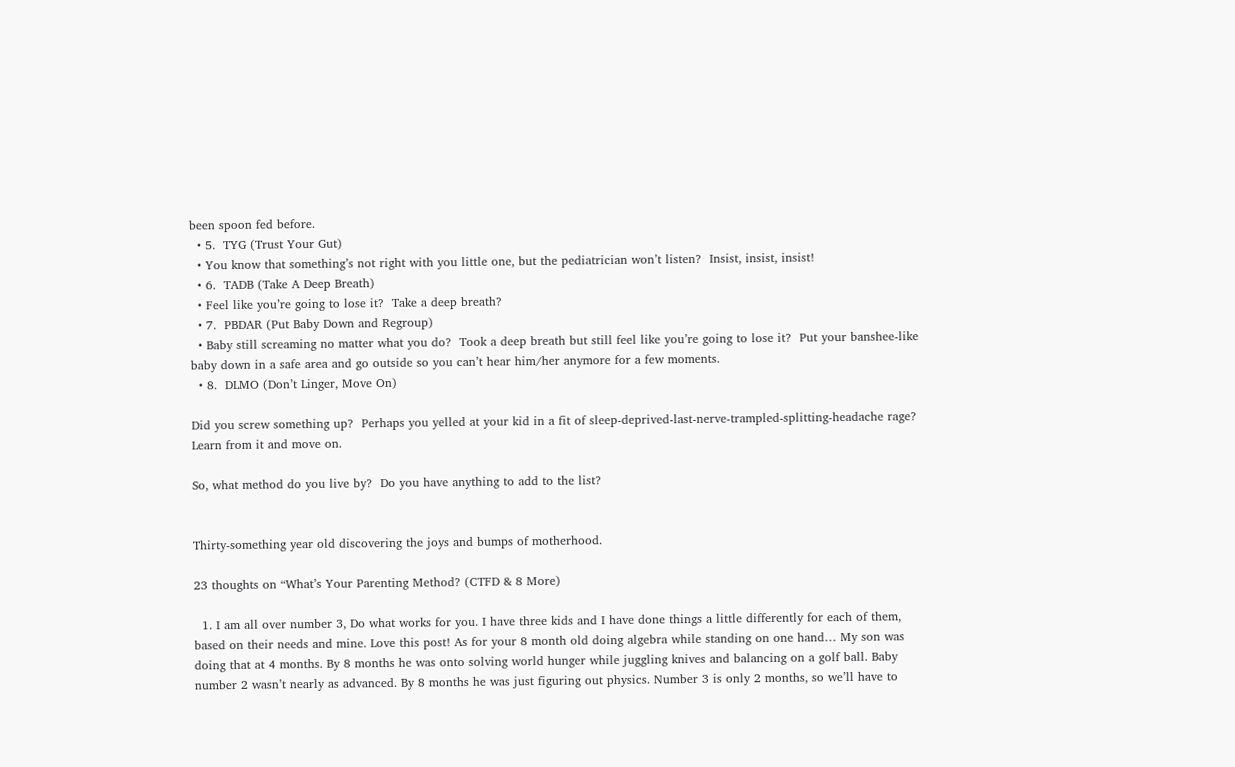been spoon fed before.
  • 5.  TYG (Trust Your Gut)
  • You know that something’s not right with you little one, but the pediatrician won’t listen?  Insist, insist, insist!
  • 6.  TADB (Take A Deep Breath)
  • Feel like you’re going to lose it?  Take a deep breath?
  • 7.  PBDAR (Put Baby Down and Regroup)
  • Baby still screaming no matter what you do?  Took a deep breath but still feel like you’re going to lose it?  Put your banshee-like baby down in a safe area and go outside so you can’t hear him/her anymore for a few moments.
  • 8.  DLMO (Don’t Linger, Move On)

Did you screw something up?  Perhaps you yelled at your kid in a fit of sleep-deprived-last-nerve-trampled-splitting-headache rage?  Learn from it and move on.

So, what method do you live by?  Do you have anything to add to the list?


Thirty-something year old discovering the joys and bumps of motherhood.

23 thoughts on “What’s Your Parenting Method? (CTFD & 8 More)

  1. I am all over number 3, Do what works for you. I have three kids and I have done things a little differently for each of them, based on their needs and mine. Love this post! As for your 8 month old doing algebra while standing on one hand… My son was doing that at 4 months. By 8 months he was onto solving world hunger while juggling knives and balancing on a golf ball. Baby number 2 wasn’t nearly as advanced. By 8 months he was just figuring out physics. Number 3 is only 2 months, so we’ll have to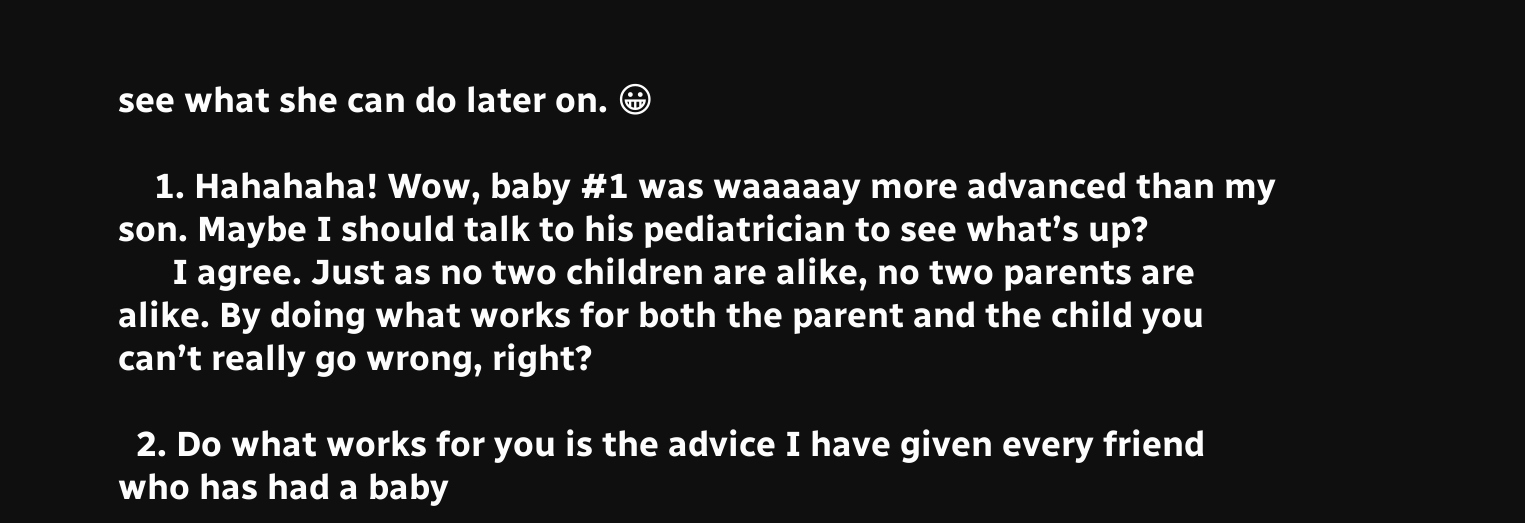see what she can do later on. 😀

    1. Hahahaha! Wow, baby #1 was waaaaay more advanced than my son. Maybe I should talk to his pediatrician to see what’s up?
      I agree. Just as no two children are alike, no two parents are alike. By doing what works for both the parent and the child you can’t really go wrong, right?

  2. Do what works for you is the advice I have given every friend who has had a baby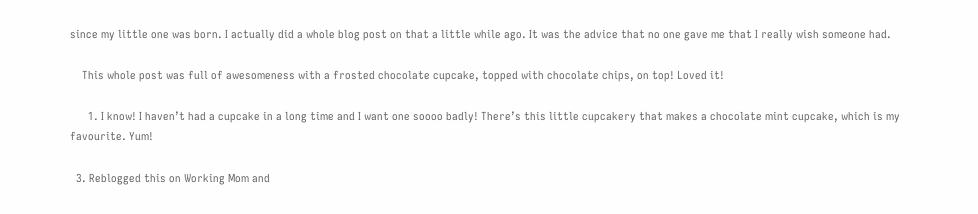since my little one was born. I actually did a whole blog post on that a little while ago. It was the advice that no one gave me that I really wish someone had.

    This whole post was full of awesomeness with a frosted chocolate cupcake, topped with chocolate chips, on top! Loved it!

      1. I know! I haven’t had a cupcake in a long time and I want one soooo badly! There’s this little cupcakery that makes a chocolate mint cupcake, which is my favourite. Yum!

  3. Reblogged this on Working Mom and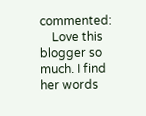commented:
    Love this blogger so much. I find her words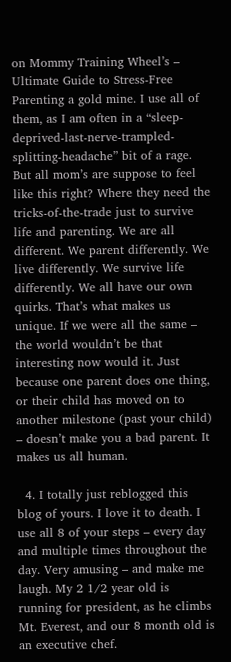on Mommy Training Wheel’s – Ultimate Guide to Stress-Free Parenting a gold mine. I use all of them, as I am often in a “sleep-deprived-last-nerve-trampled-splitting-headache” bit of a rage. But all mom’s are suppose to feel like this right? Where they need the tricks-of-the-trade just to survive life and parenting. We are all different. We parent differently. We live differently. We survive life differently. We all have our own quirks. That’s what makes us unique. If we were all the same – the world wouldn’t be that interesting now would it. Just because one parent does one thing, or their child has moved on to another milestone (past your child) – doesn’t make you a bad parent. It makes us all human.

  4. I totally just reblogged this blog of yours. I love it to death. I use all 8 of your steps – every day and multiple times throughout the day. Very amusing – and make me laugh. My 2 1/2 year old is running for president, as he climbs Mt. Everest, and our 8 month old is an executive chef.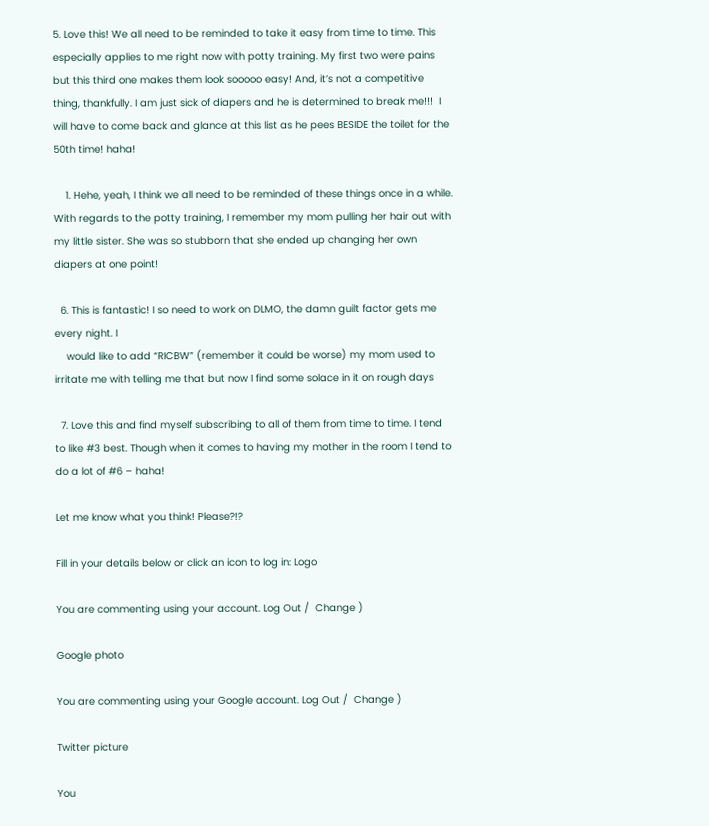5. Love this! We all need to be reminded to take it easy from time to time. This especially applies to me right now with potty training. My first two were pains but this third one makes them look sooooo easy! And, it’s not a competitive thing, thankfully. I am just sick of diapers and he is determined to break me!!!  I will have to come back and glance at this list as he pees BESIDE the toilet for the 50th time! haha!

    1. Hehe, yeah, I think we all need to be reminded of these things once in a while. With regards to the potty training, I remember my mom pulling her hair out with my little sister. She was so stubborn that she ended up changing her own diapers at one point!

  6. This is fantastic! I so need to work on DLMO, the damn guilt factor gets me every night. I
    would like to add “RICBW” (remember it could be worse) my mom used to irritate me with telling me that but now I find some solace in it on rough days

  7. Love this and find myself subscribing to all of them from time to time. I tend to like #3 best. Though when it comes to having my mother in the room I tend to do a lot of #6 – haha!

Let me know what you think! Please?!?

Fill in your details below or click an icon to log in: Logo

You are commenting using your account. Log Out /  Change )

Google photo

You are commenting using your Google account. Log Out /  Change )

Twitter picture

You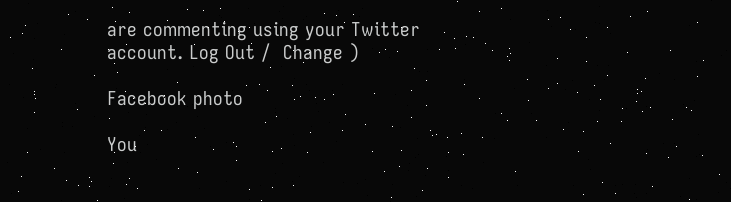are commenting using your Twitter account. Log Out /  Change )

Facebook photo

You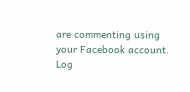are commenting using your Facebook account. Log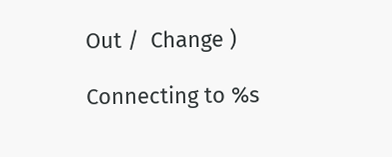Out /  Change )

Connecting to %s